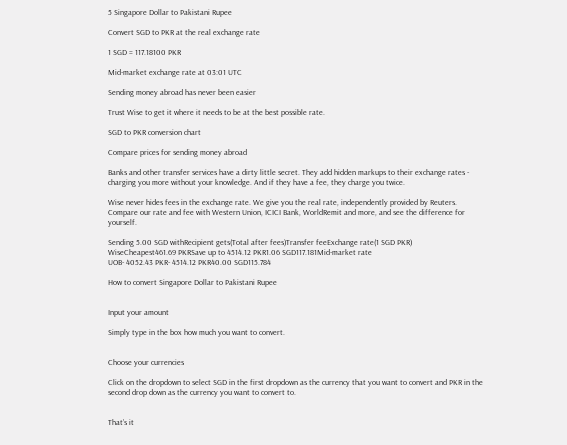5 Singapore Dollar to Pakistani Rupee

Convert SGD to PKR at the real exchange rate

1 SGD = 117.18100 PKR

Mid-market exchange rate at 03:01 UTC

Sending money abroad has never been easier

Trust Wise to get it where it needs to be at the best possible rate.

SGD to PKR conversion chart

Compare prices for sending money abroad

Banks and other transfer services have a dirty little secret. They add hidden markups to their exchange rates - charging you more without your knowledge. And if they have a fee, they charge you twice.

Wise never hides fees in the exchange rate. We give you the real rate, independently provided by Reuters. Compare our rate and fee with Western Union, ICICI Bank, WorldRemit and more, and see the difference for yourself.

Sending 5.00 SGD withRecipient gets(Total after fees)Transfer feeExchange rate(1 SGD PKR)
WiseCheapest461.69 PKRSave up to 4514.12 PKR1.06 SGD117.181Mid-market rate
UOB- 4052.43 PKR- 4514.12 PKR40.00 SGD115.784

How to convert Singapore Dollar to Pakistani Rupee


Input your amount

Simply type in the box how much you want to convert.


Choose your currencies

Click on the dropdown to select SGD in the first dropdown as the currency that you want to convert and PKR in the second drop down as the currency you want to convert to.


That’s it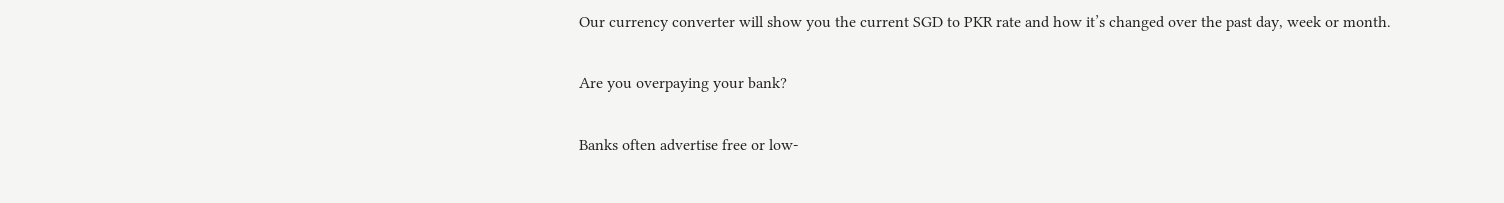Our currency converter will show you the current SGD to PKR rate and how it’s changed over the past day, week or month.

Are you overpaying your bank?

Banks often advertise free or low-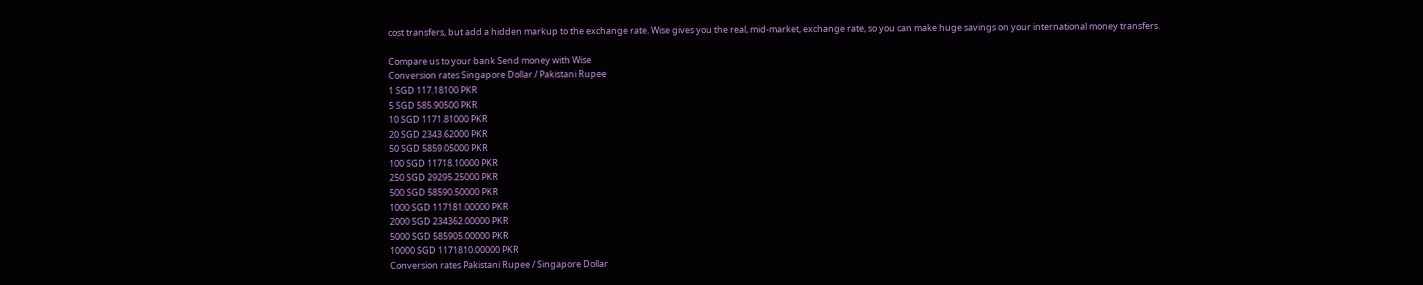cost transfers, but add a hidden markup to the exchange rate. Wise gives you the real, mid-market, exchange rate, so you can make huge savings on your international money transfers.

Compare us to your bank Send money with Wise
Conversion rates Singapore Dollar / Pakistani Rupee
1 SGD 117.18100 PKR
5 SGD 585.90500 PKR
10 SGD 1171.81000 PKR
20 SGD 2343.62000 PKR
50 SGD 5859.05000 PKR
100 SGD 11718.10000 PKR
250 SGD 29295.25000 PKR
500 SGD 58590.50000 PKR
1000 SGD 117181.00000 PKR
2000 SGD 234362.00000 PKR
5000 SGD 585905.00000 PKR
10000 SGD 1171810.00000 PKR
Conversion rates Pakistani Rupee / Singapore Dollar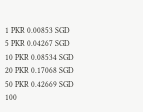1 PKR 0.00853 SGD
5 PKR 0.04267 SGD
10 PKR 0.08534 SGD
20 PKR 0.17068 SGD
50 PKR 0.42669 SGD
100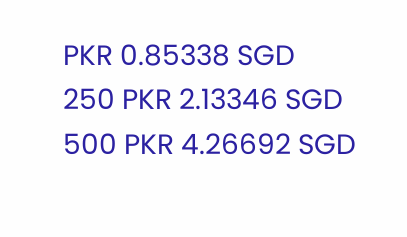PKR 0.85338 SGD
250 PKR 2.13346 SGD
500 PKR 4.26692 SGD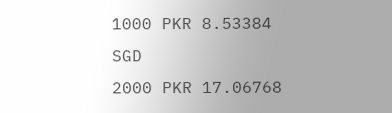1000 PKR 8.53384 SGD
2000 PKR 17.06768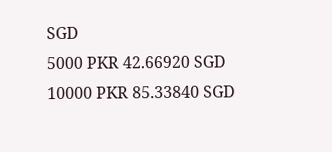SGD
5000 PKR 42.66920 SGD
10000 PKR 85.33840 SGD